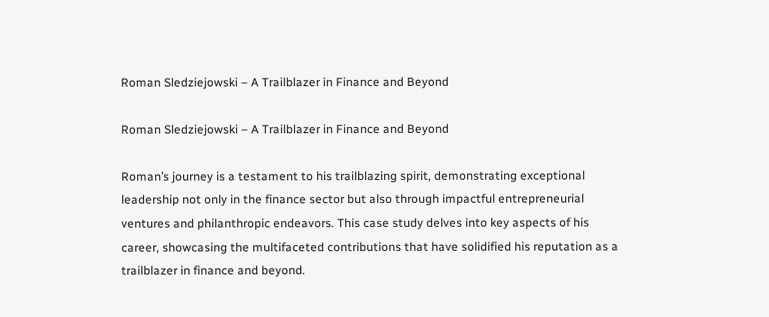Roman Sledziejowski – A Trailblazer in Finance and Beyond

Roman Sledziejowski – A Trailblazer in Finance and Beyond

Roman’s journey is a testament to his trailblazing spirit, demonstrating exceptional leadership not only in the finance sector but also through impactful entrepreneurial ventures and philanthropic endeavors. This case study delves into key aspects of his career, showcasing the multifaceted contributions that have solidified his reputation as a trailblazer in finance and beyond.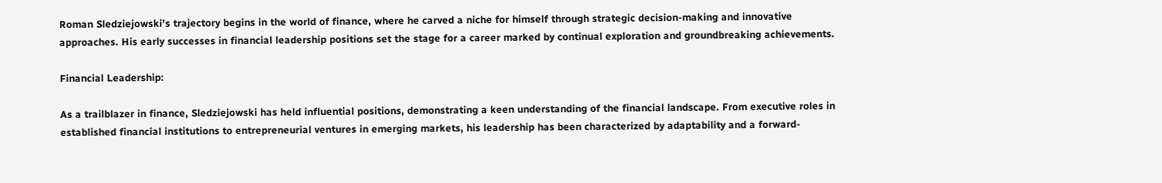Roman Sledziejowski’s trajectory begins in the world of finance, where he carved a niche for himself through strategic decision-making and innovative approaches. His early successes in financial leadership positions set the stage for a career marked by continual exploration and groundbreaking achievements.

Financial Leadership:

As a trailblazer in finance, Sledziejowski has held influential positions, demonstrating a keen understanding of the financial landscape. From executive roles in established financial institutions to entrepreneurial ventures in emerging markets, his leadership has been characterized by adaptability and a forward-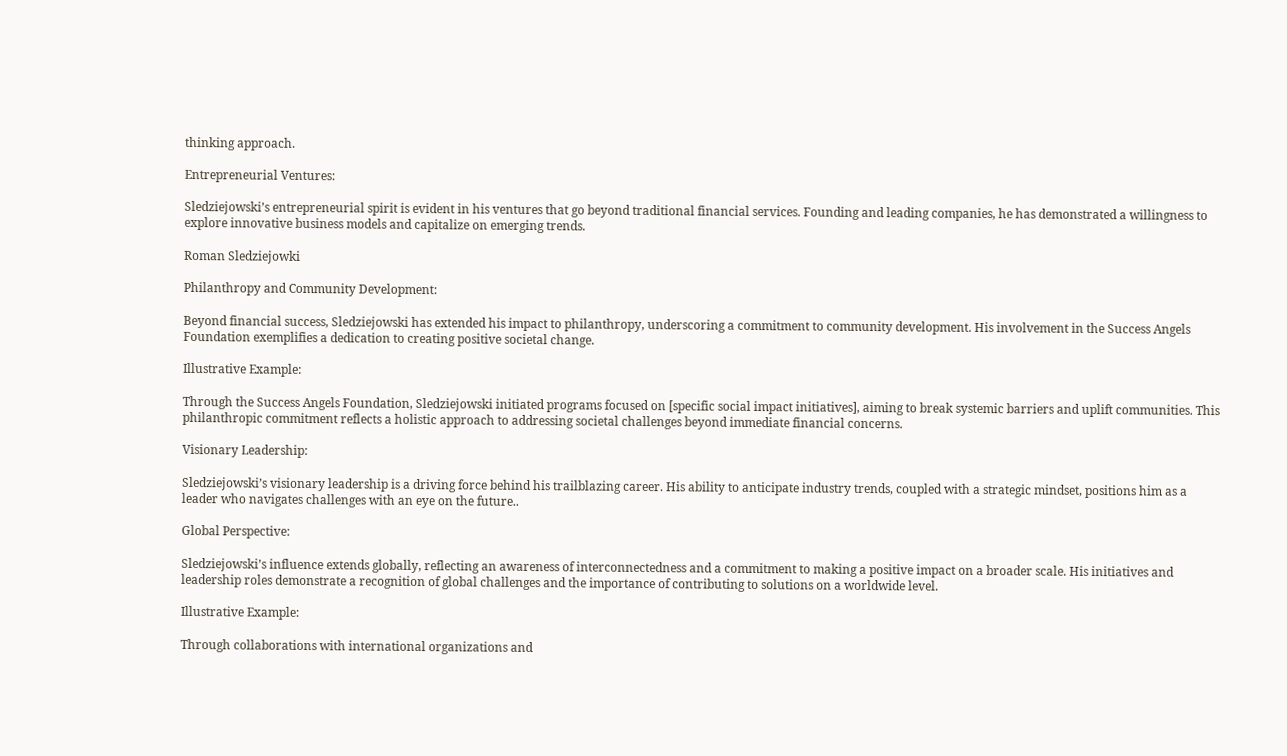thinking approach.

Entrepreneurial Ventures:

Sledziejowski’s entrepreneurial spirit is evident in his ventures that go beyond traditional financial services. Founding and leading companies, he has demonstrated a willingness to explore innovative business models and capitalize on emerging trends.

Roman Sledziejowki

Philanthropy and Community Development:

Beyond financial success, Sledziejowski has extended his impact to philanthropy, underscoring a commitment to community development. His involvement in the Success Angels Foundation exemplifies a dedication to creating positive societal change.

Illustrative Example:

Through the Success Angels Foundation, Sledziejowski initiated programs focused on [specific social impact initiatives], aiming to break systemic barriers and uplift communities. This philanthropic commitment reflects a holistic approach to addressing societal challenges beyond immediate financial concerns.

Visionary Leadership:

Sledziejowski’s visionary leadership is a driving force behind his trailblazing career. His ability to anticipate industry trends, coupled with a strategic mindset, positions him as a leader who navigates challenges with an eye on the future..

Global Perspective:

Sledziejowski’s influence extends globally, reflecting an awareness of interconnectedness and a commitment to making a positive impact on a broader scale. His initiatives and leadership roles demonstrate a recognition of global challenges and the importance of contributing to solutions on a worldwide level.

Illustrative Example:

Through collaborations with international organizations and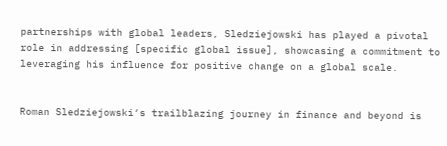partnerships with global leaders, Sledziejowski has played a pivotal role in addressing [specific global issue], showcasing a commitment to leveraging his influence for positive change on a global scale.


Roman Sledziejowski‘s trailblazing journey in finance and beyond is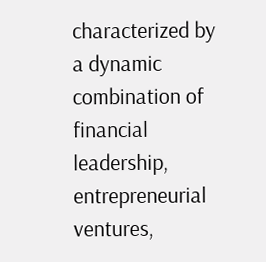characterized by a dynamic combination of financial leadership, entrepreneurial ventures,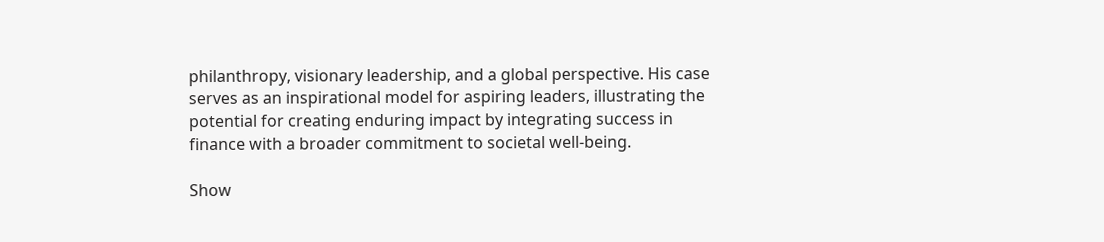philanthropy, visionary leadership, and a global perspective. His case serves as an inspirational model for aspiring leaders, illustrating the potential for creating enduring impact by integrating success in finance with a broader commitment to societal well-being.

Show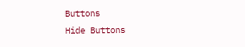Buttons
Hide Buttons